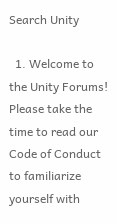Search Unity

  1. Welcome to the Unity Forums! Please take the time to read our Code of Conduct to familiarize yourself with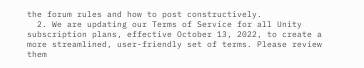the forum rules and how to post constructively.
  2. We are updating our Terms of Service for all Unity subscription plans, effective October 13, 2022, to create a more streamlined, user-friendly set of terms. Please review them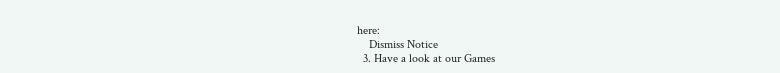here:
    Dismiss Notice
  3. Have a look at our Games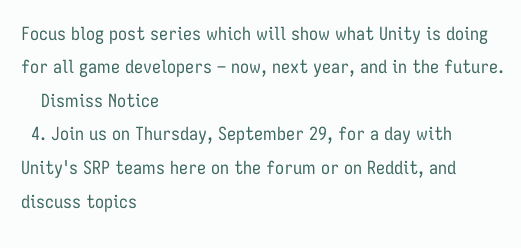Focus blog post series which will show what Unity is doing for all game developers – now, next year, and in the future.
    Dismiss Notice
  4. Join us on Thursday, September 29, for a day with Unity's SRP teams here on the forum or on Reddit, and discuss topics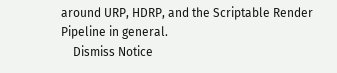around URP, HDRP, and the Scriptable Render Pipeline in general.
    Dismiss Notice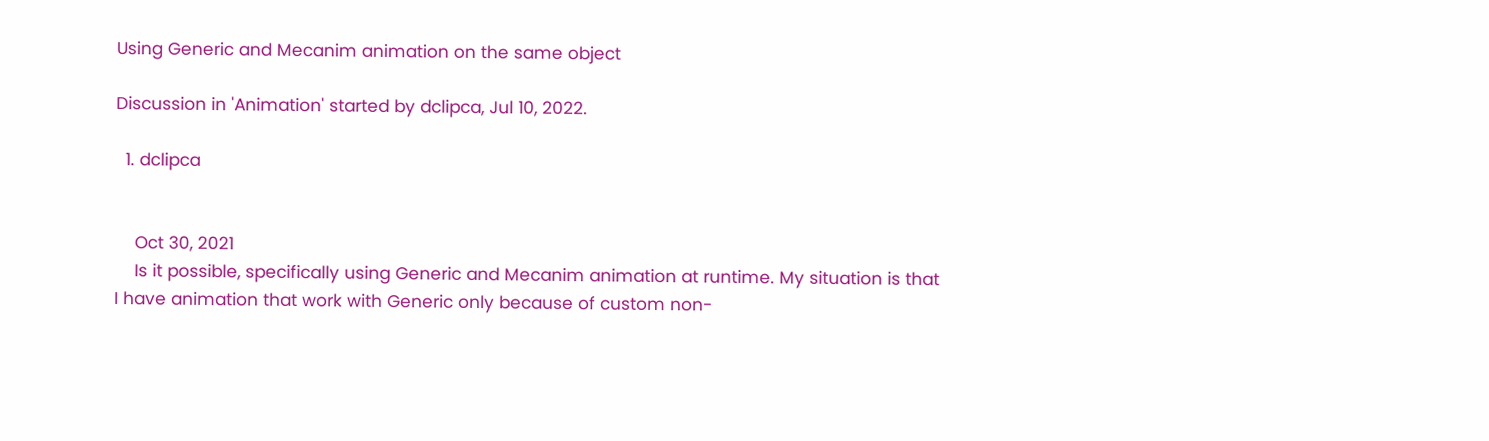Using Generic and Mecanim animation on the same object

Discussion in 'Animation' started by dclipca, Jul 10, 2022.

  1. dclipca


    Oct 30, 2021
    Is it possible, specifically using Generic and Mecanim animation at runtime. My situation is that I have animation that work with Generic only because of custom non-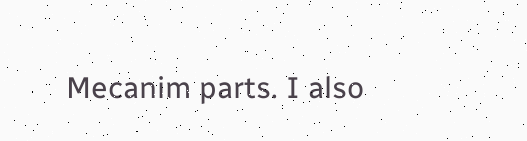Mecanim parts. I also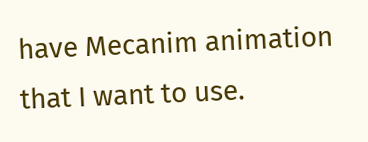have Mecanim animation that I want to use.